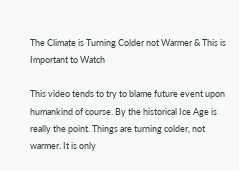The Climate is Turning Colder not Warmer & This is Important to Watch

This video tends to try to blame future event upon humankind of course. By the historical Ice Age is really the point. Things are turning colder, not warmer. It is only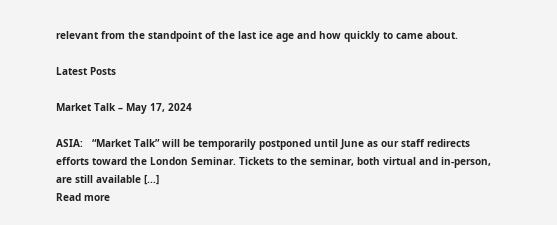relevant from the standpoint of the last ice age and how quickly to came about.

Latest Posts

Market Talk – May 17, 2024

ASIA:   “Market Talk” will be temporarily postponed until June as our staff redirects efforts toward the London Seminar. Tickets to the seminar, both virtual and in-person, are still available [...]
Read more